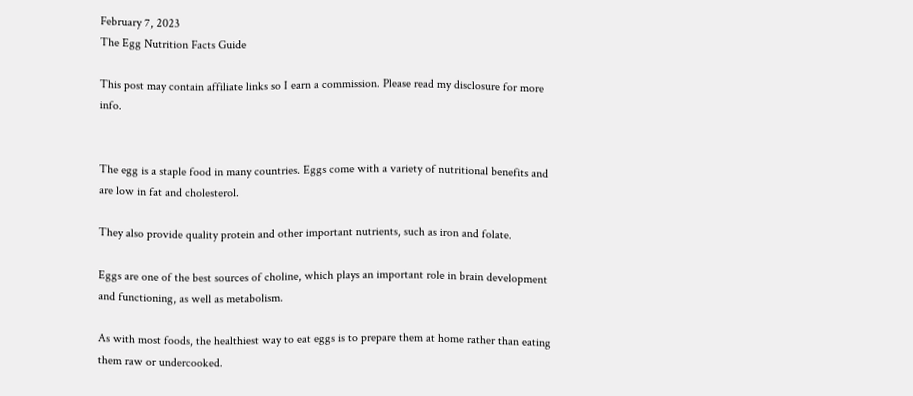February 7, 2023
The Egg Nutrition Facts Guide

This post may contain affiliate links so I earn a commission. Please read my disclosure for more info.


The egg is a staple food in many countries. Eggs come with a variety of nutritional benefits and are low in fat and cholesterol.

They also provide quality protein and other important nutrients, such as iron and folate.

Eggs are one of the best sources of choline, which plays an important role in brain development and functioning, as well as metabolism.

As with most foods, the healthiest way to eat eggs is to prepare them at home rather than eating them raw or undercooked.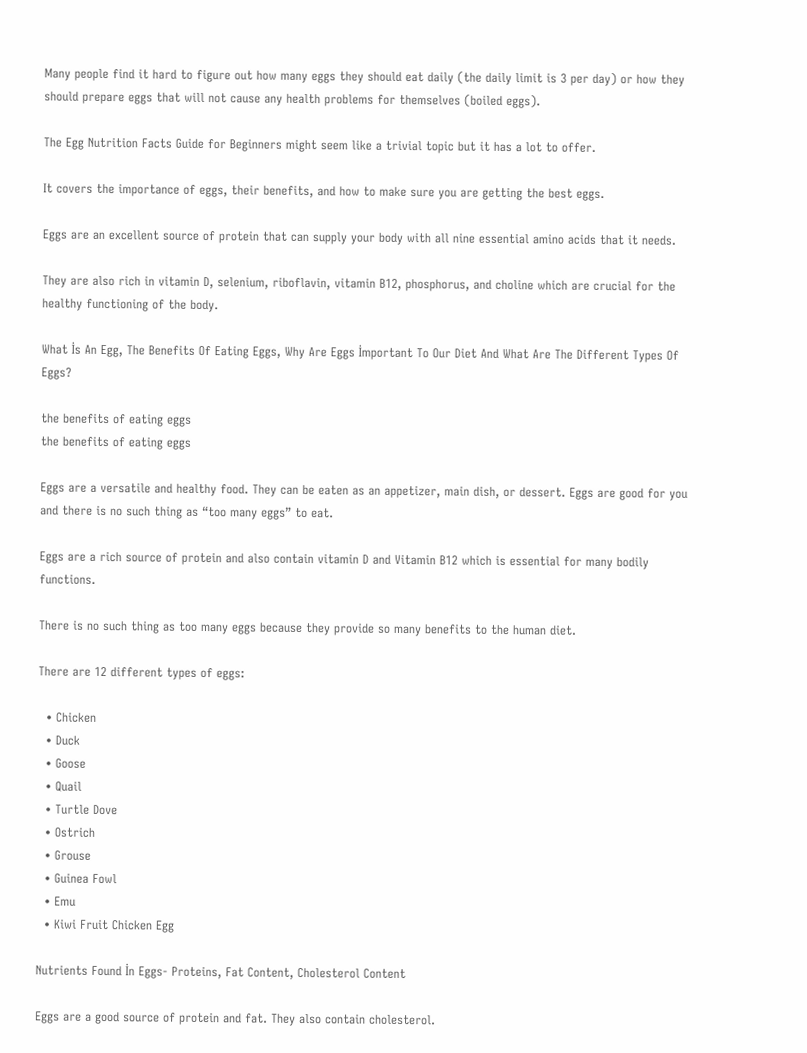Many people find it hard to figure out how many eggs they should eat daily (the daily limit is 3 per day) or how they should prepare eggs that will not cause any health problems for themselves (boiled eggs).

The Egg Nutrition Facts Guide for Beginners might seem like a trivial topic but it has a lot to offer.

It covers the importance of eggs, their benefits, and how to make sure you are getting the best eggs.

Eggs are an excellent source of protein that can supply your body with all nine essential amino acids that it needs.

They are also rich in vitamin D, selenium, riboflavin, vitamin B12, phosphorus, and choline which are crucial for the healthy functioning of the body.

What İs An Egg, The Benefits Of Eating Eggs, Why Are Eggs İmportant To Our Diet And What Are The Different Types Of Eggs?

the benefits of eating eggs
the benefits of eating eggs

Eggs are a versatile and healthy food. They can be eaten as an appetizer, main dish, or dessert. Eggs are good for you and there is no such thing as “too many eggs” to eat.

Eggs are a rich source of protein and also contain vitamin D and Vitamin B12 which is essential for many bodily functions.

There is no such thing as too many eggs because they provide so many benefits to the human diet.

There are 12 different types of eggs:

  • Chicken
  • Duck
  • Goose
  • Quail
  • Turtle Dove
  • Ostrich
  • Grouse
  • Guinea Fowl
  • Emu
  • Kiwi Fruit Chicken Egg

Nutrients Found İn Eggs- Proteins, Fat Content, Cholesterol Content

Eggs are a good source of protein and fat. They also contain cholesterol.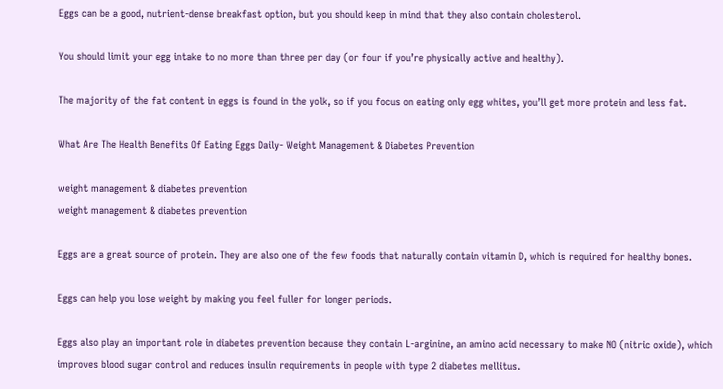Eggs can be a good, nutrient-dense breakfast option, but you should keep in mind that they also contain cholesterol.

You should limit your egg intake to no more than three per day (or four if you’re physically active and healthy).

The majority of the fat content in eggs is found in the yolk, so if you focus on eating only egg whites, you’ll get more protein and less fat.

What Are The Health Benefits Of Eating Eggs Daily- Weight Management & Diabetes Prevention

weight management & diabetes prevention
weight management & diabetes prevention

Eggs are a great source of protein. They are also one of the few foods that naturally contain vitamin D, which is required for healthy bones.

Eggs can help you lose weight by making you feel fuller for longer periods.

Eggs also play an important role in diabetes prevention because they contain L-arginine, an amino acid necessary to make NO (nitric oxide), which improves blood sugar control and reduces insulin requirements in people with type 2 diabetes mellitus.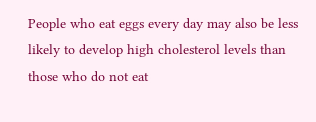People who eat eggs every day may also be less likely to develop high cholesterol levels than those who do not eat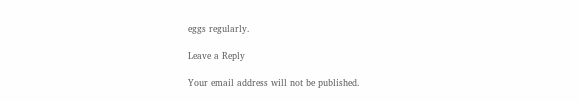eggs regularly.

Leave a Reply

Your email address will not be published.